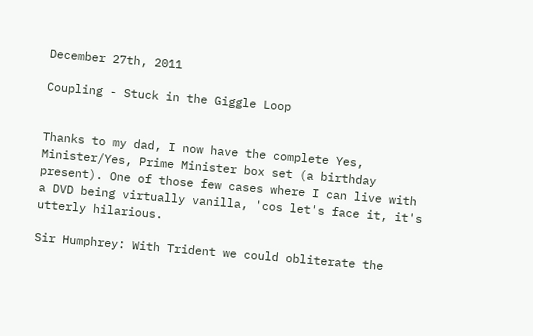December 27th, 2011

Coupling - Stuck in the Giggle Loop


Thanks to my dad, I now have the complete Yes, Minister/Yes, Prime Minister box set (a birthday present). One of those few cases where I can live with a DVD being virtually vanilla, 'cos let's face it, it's utterly hilarious.

Sir Humphrey: With Trident we could obliterate the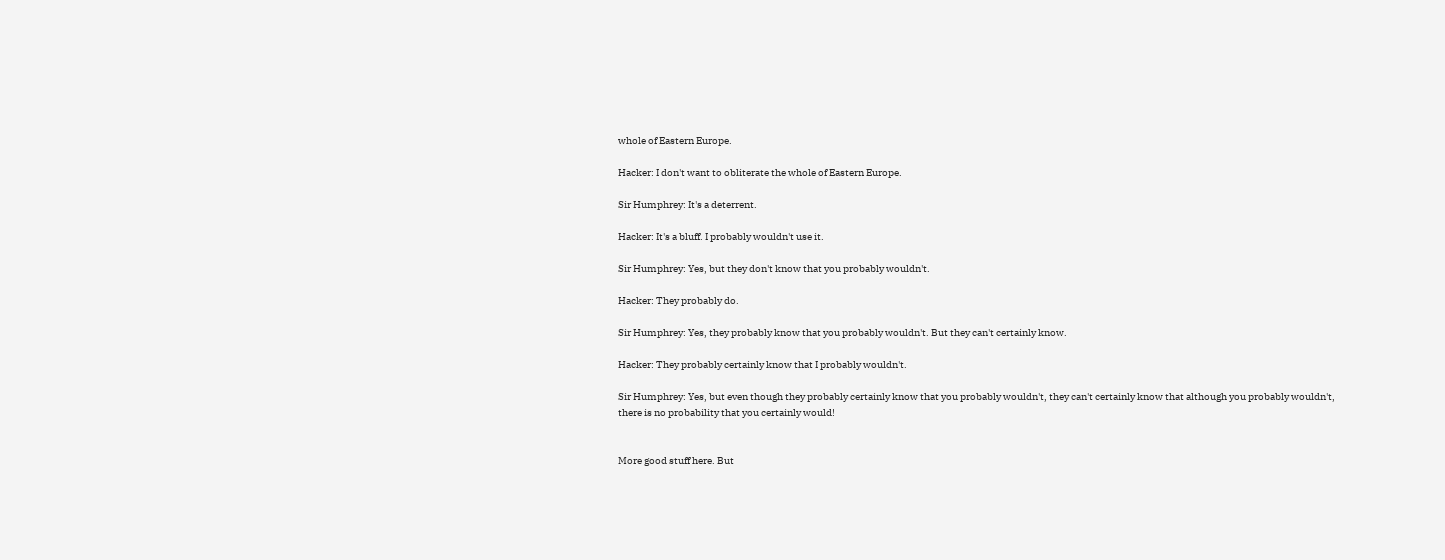whole of Eastern Europe.

Hacker: I don't want to obliterate the whole of Eastern Europe.

Sir Humphrey: It's a deterrent.

Hacker: It's a bluff. I probably wouldn't use it.

Sir Humphrey: Yes, but they don't know that you probably wouldn't.

Hacker: They probably do.

Sir Humphrey: Yes, they probably know that you probably wouldn't. But they can't certainly know.

Hacker: They probably certainly know that I probably wouldn't.

Sir Humphrey: Yes, but even though they probably certainly know that you probably wouldn't, they can't certainly know that although you probably wouldn't, there is no probability that you certainly would!


More good stuff here. But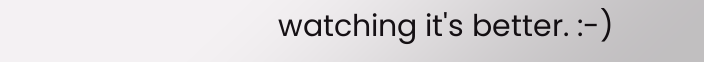watching it's better. :-)